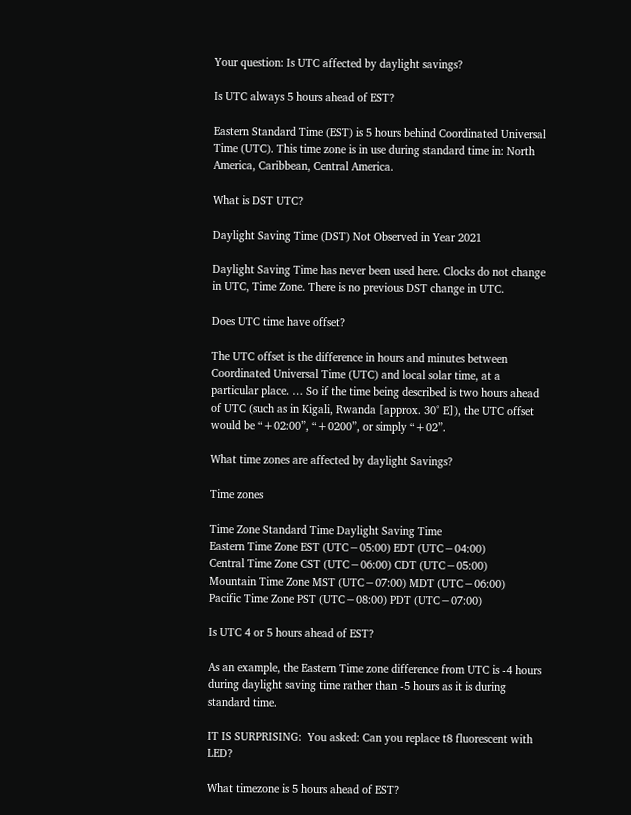Your question: Is UTC affected by daylight savings?

Is UTC always 5 hours ahead of EST?

Eastern Standard Time (EST) is 5 hours behind Coordinated Universal Time (UTC). This time zone is in use during standard time in: North America, Caribbean, Central America.

What is DST UTC?

Daylight Saving Time (DST) Not Observed in Year 2021

Daylight Saving Time has never been used here. Clocks do not change in UTC, Time Zone. There is no previous DST change in UTC.

Does UTC time have offset?

The UTC offset is the difference in hours and minutes between Coordinated Universal Time (UTC) and local solar time, at a particular place. … So if the time being described is two hours ahead of UTC (such as in Kigali, Rwanda [approx. 30° E]), the UTC offset would be “+02:00”, “+0200”, or simply “+02”.

What time zones are affected by daylight Savings?

Time zones

Time Zone Standard Time Daylight Saving Time
Eastern Time Zone EST (UTC−05:00) EDT (UTC−04:00)
Central Time Zone CST (UTC−06:00) CDT (UTC−05:00)
Mountain Time Zone MST (UTC−07:00) MDT (UTC−06:00)
Pacific Time Zone PST (UTC−08:00) PDT (UTC−07:00)

Is UTC 4 or 5 hours ahead of EST?

As an example, the Eastern Time zone difference from UTC is -4 hours during daylight saving time rather than -5 hours as it is during standard time.

IT IS SURPRISING:  You asked: Can you replace t8 fluorescent with LED?

What timezone is 5 hours ahead of EST?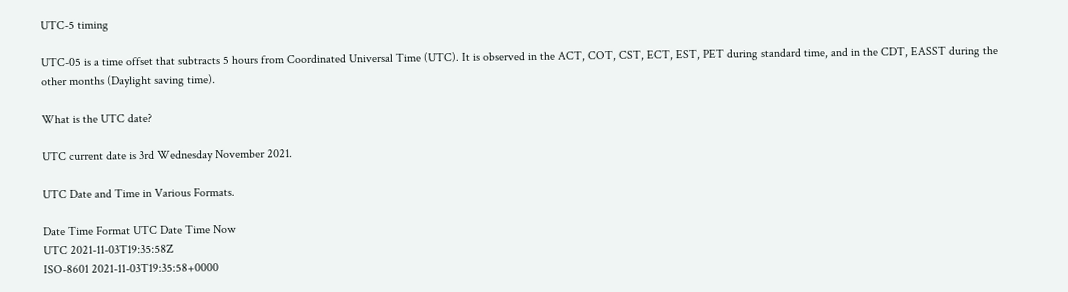UTC-5 timing

UTC-05 is a time offset that subtracts 5 hours from Coordinated Universal Time (UTC). It is observed in the ACT, COT, CST, ECT, EST, PET during standard time, and in the CDT, EASST during the other months (Daylight saving time).

What is the UTC date?

UTC current date is 3rd Wednesday November 2021.

UTC Date and Time in Various Formats.

Date Time Format UTC Date Time Now
UTC 2021-11-03T19:35:58Z
ISO-8601 2021-11-03T19:35:58+0000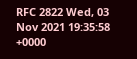RFC 2822 Wed, 03 Nov 2021 19:35:58 +0000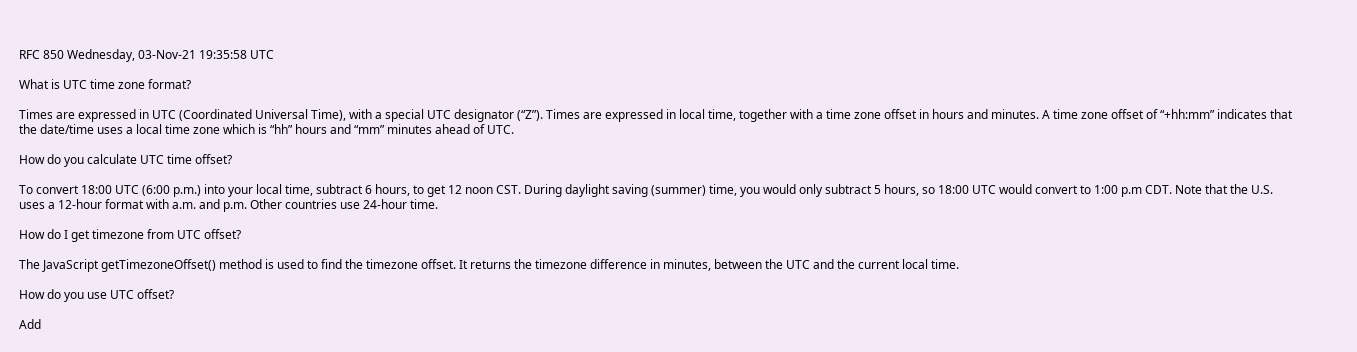RFC 850 Wednesday, 03-Nov-21 19:35:58 UTC

What is UTC time zone format?

Times are expressed in UTC (Coordinated Universal Time), with a special UTC designator (“Z”). Times are expressed in local time, together with a time zone offset in hours and minutes. A time zone offset of “+hh:mm” indicates that the date/time uses a local time zone which is “hh” hours and “mm” minutes ahead of UTC.

How do you calculate UTC time offset?

To convert 18:00 UTC (6:00 p.m.) into your local time, subtract 6 hours, to get 12 noon CST. During daylight saving (summer) time, you would only subtract 5 hours, so 18:00 UTC would convert to 1:00 p.m CDT. Note that the U.S. uses a 12-hour format with a.m. and p.m. Other countries use 24-hour time.

How do I get timezone from UTC offset?

The JavaScript getTimezoneOffset() method is used to find the timezone offset. It returns the timezone difference in minutes, between the UTC and the current local time.

How do you use UTC offset?

Add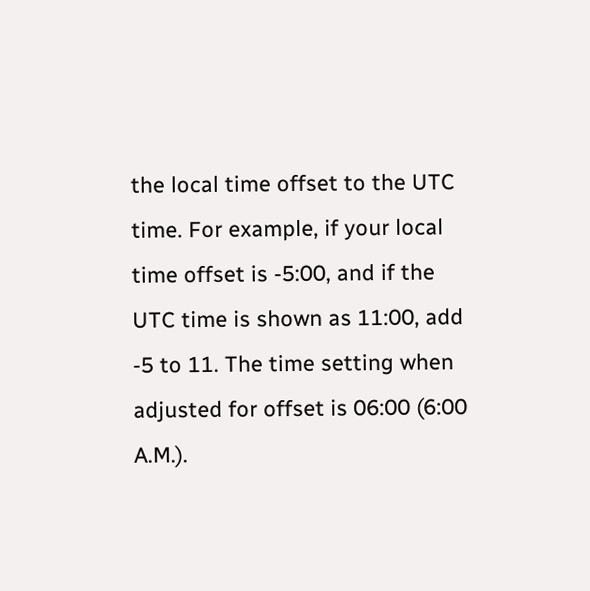the local time offset to the UTC time. For example, if your local time offset is -5:00, and if the UTC time is shown as 11:00, add -5 to 11. The time setting when adjusted for offset is 06:00 (6:00 A.M.).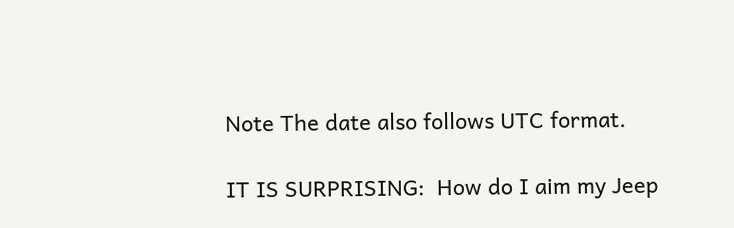Note The date also follows UTC format.

IT IS SURPRISING:  How do I aim my Jeep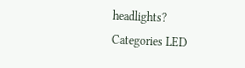headlights?
Categories LED